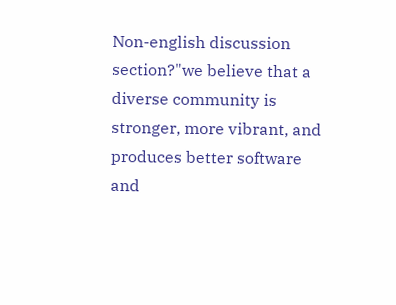Non-english discussion section?"we believe that a diverse community is stronger, more vibrant, and produces better software and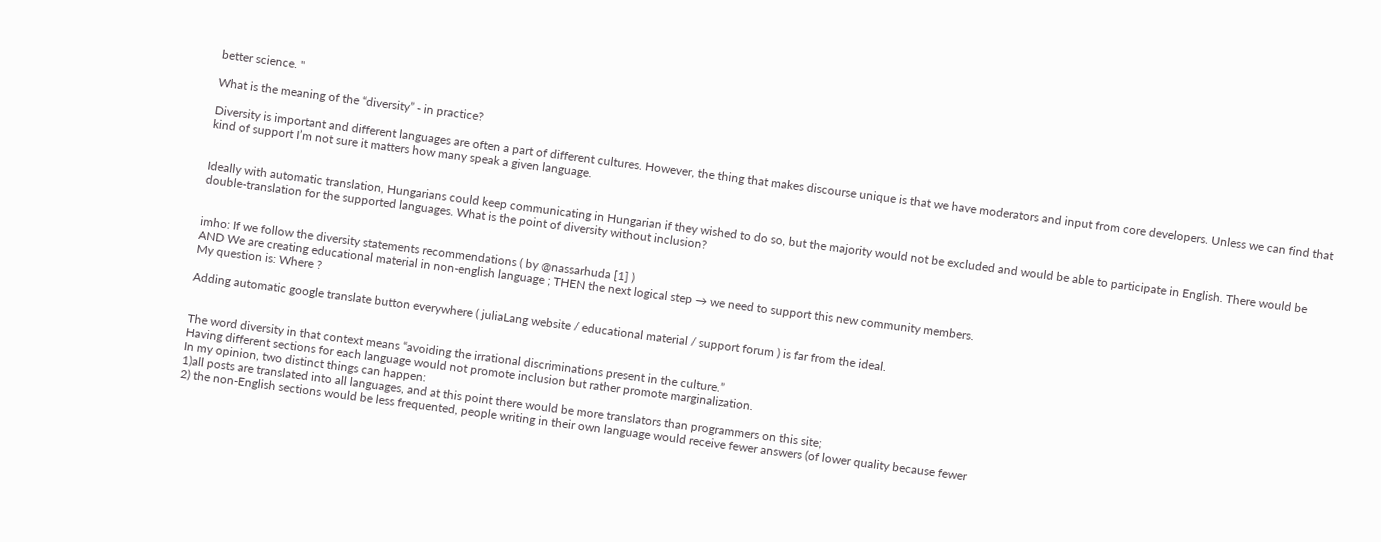better science. "

What is the meaning of the “diversity” - in practice?

Diversity is important and different languages are often a part of different cultures. However, the thing that makes discourse unique is that we have moderators and input from core developers. Unless we can find that kind of support I’m not sure it matters how many speak a given language.


Ideally with automatic translation, Hungarians could keep communicating in Hungarian if they wished to do so, but the majority would not be excluded and would be able to participate in English. There would be double-translation for the supported languages. What is the point of diversity without inclusion?


imho: If we follow the diversity statements recommendations ( by @nassarhuda [1] )
AND We are creating educational material in non-english language ; THEN the next logical step → we need to support this new community members.
My question is: Where ?

Adding automatic google translate button everywhere ( juliaLang website / educational material / support forum ) is far from the ideal.


The word diversity in that context means “avoiding the irrational discriminations present in the culture.”
Having different sections for each language would not promote inclusion but rather promote marginalization.
In my opinion, two distinct things can happen:
1)all posts are translated into all languages, and at this point there would be more translators than programmers on this site;
2) the non-English sections would be less frequented, people writing in their own language would receive fewer answers (of lower quality because fewer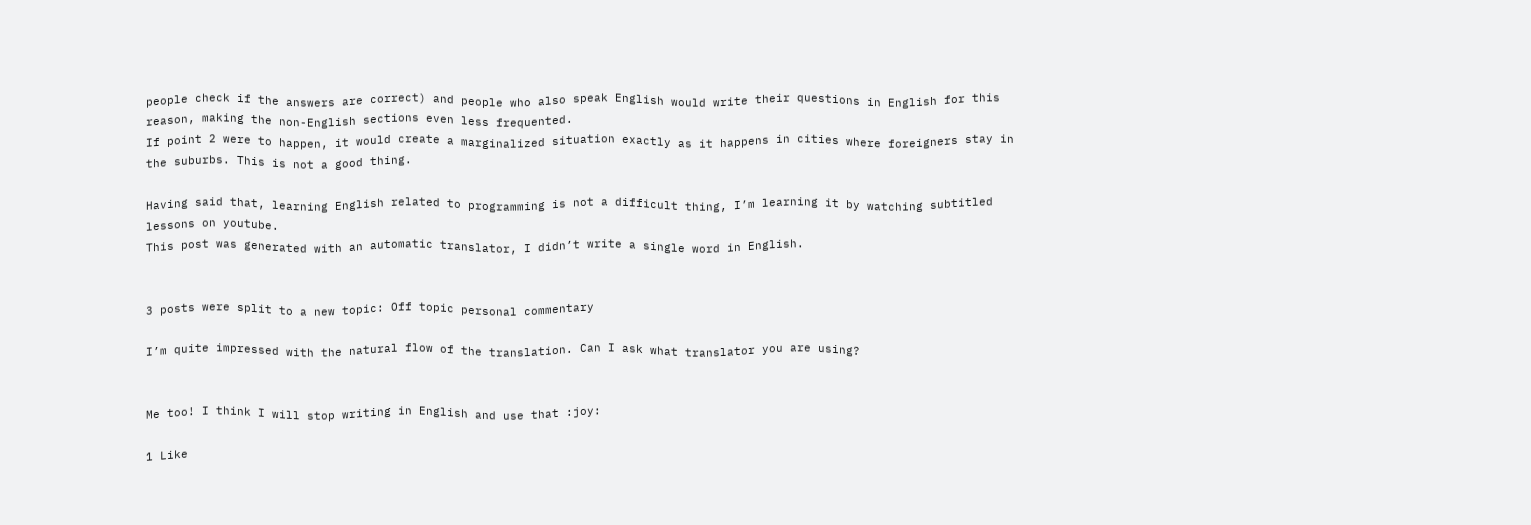people check if the answers are correct) and people who also speak English would write their questions in English for this reason, making the non-English sections even less frequented.
If point 2 were to happen, it would create a marginalized situation exactly as it happens in cities where foreigners stay in the suburbs. This is not a good thing.

Having said that, learning English related to programming is not a difficult thing, I’m learning it by watching subtitled lessons on youtube.
This post was generated with an automatic translator, I didn’t write a single word in English.


3 posts were split to a new topic: Off topic personal commentary

I’m quite impressed with the natural flow of the translation. Can I ask what translator you are using?


Me too! I think I will stop writing in English and use that :joy:

1 Like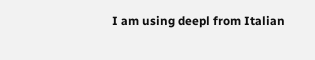I am using deepl from Italian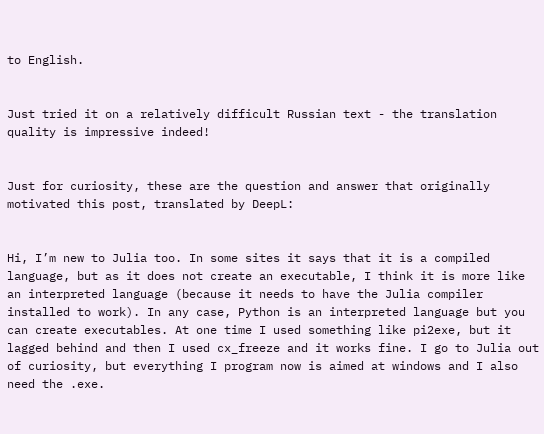to English.


Just tried it on a relatively difficult Russian text - the translation quality is impressive indeed!


Just for curiosity, these are the question and answer that originally motivated this post, translated by DeepL:


Hi, I’m new to Julia too. In some sites it says that it is a compiled language, but as it does not create an executable, I think it is more like an interpreted language (because it needs to have the Julia compiler installed to work). In any case, Python is an interpreted language but you can create executables. At one time I used something like pi2exe, but it lagged behind and then I used cx_freeze and it works fine. I go to Julia out of curiosity, but everything I program now is aimed at windows and I also need the .exe.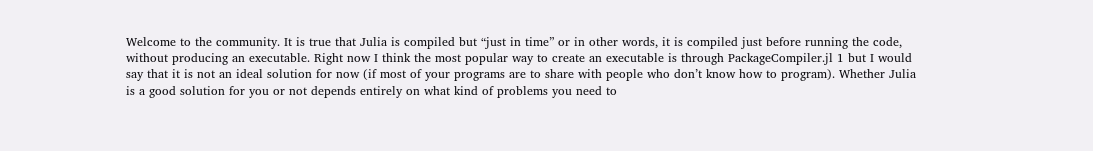Welcome to the community. It is true that Julia is compiled but “just in time” or in other words, it is compiled just before running the code, without producing an executable. Right now I think the most popular way to create an executable is through PackageCompiler.jl 1 but I would say that it is not an ideal solution for now (if most of your programs are to share with people who don’t know how to program). Whether Julia is a good solution for you or not depends entirely on what kind of problems you need to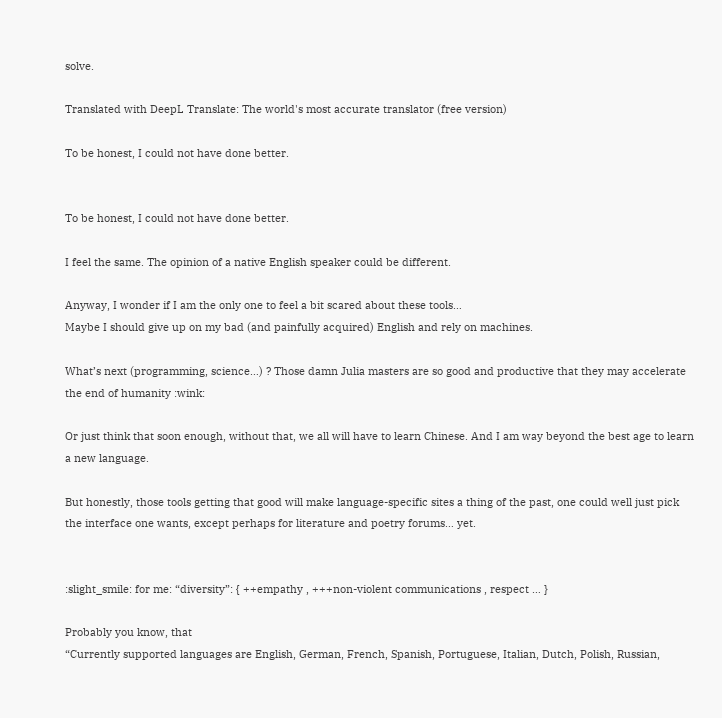solve.

Translated with DeepL Translate: The world's most accurate translator (free version)

To be honest, I could not have done better.


To be honest, I could not have done better.

I feel the same. The opinion of a native English speaker could be different.

Anyway, I wonder if I am the only one to feel a bit scared about these tools…
Maybe I should give up on my bad (and painfully acquired) English and rely on machines.

What’s next (programming, science…) ? Those damn Julia masters are so good and productive that they may accelerate the end of humanity :wink:

Or just think that soon enough, without that, we all will have to learn Chinese. And I am way beyond the best age to learn a new language.

But honestly, those tools getting that good will make language-specific sites a thing of the past, one could well just pick the interface one wants, except perhaps for literature and poetry forums… yet.


:slight_smile: for me: “diversity”: { ++empathy , +++non-violent communications , respect … }

Probably you know, that
“Currently supported languages are English, German, French, Spanish, Portuguese, Italian, Dutch, Polish, Russian,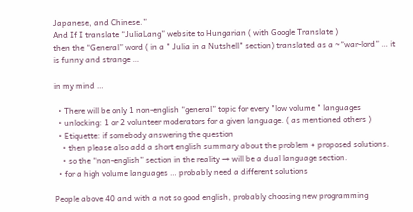Japanese, and Chinese.”
And If I translate “JuliaLang” website to Hungarian ( with Google Translate )
then the “General” word ( in a " Julia in a Nutshell" section) translated as a ~“war-lord” … it is funny and strange …

in my mind …

  • There will be only 1 non-english “general” topic for every "low volume " languages
  • unlocking: 1 or 2 volunteer moderators for a given language. ( as mentioned others )
  • Etiquette: if somebody answering the question
    • then please also add a short english summary about the problem + proposed solutions.
    • so the “non-english” section in the reality → will be a dual language section.
  • for a high volume languages … probably need a different solutions

People above 40 and with a not so good english, probably choosing new programming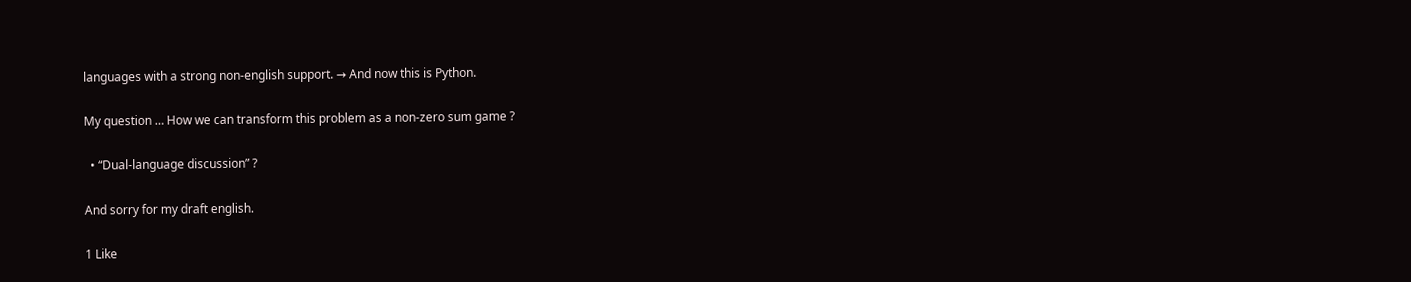languages with a strong non-english support. → And now this is Python.

My question … How we can transform this problem as a non-zero sum game ?

  • “Dual-language discussion” ?

And sorry for my draft english.

1 Like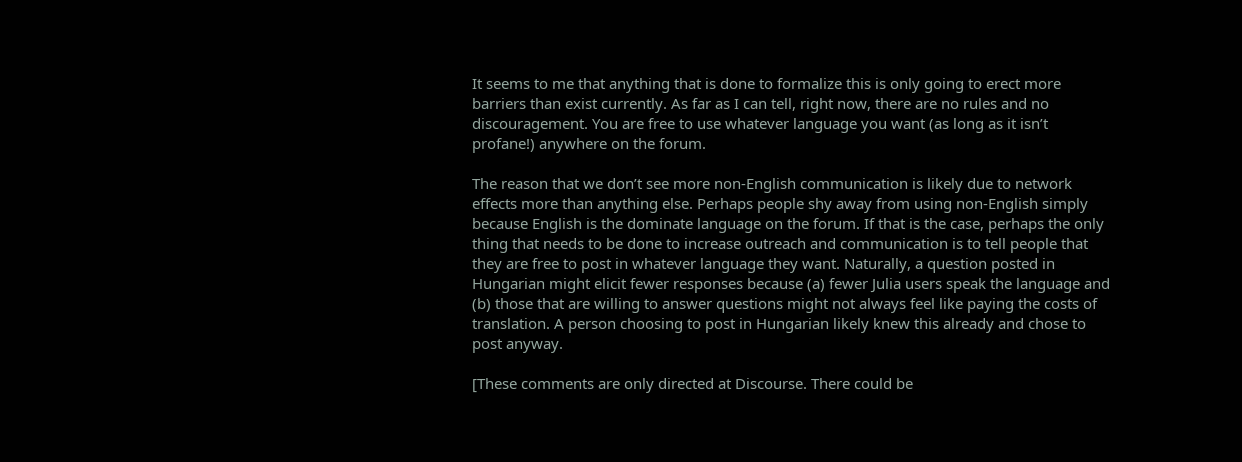It seems to me that anything that is done to formalize this is only going to erect more barriers than exist currently. As far as I can tell, right now, there are no rules and no discouragement. You are free to use whatever language you want (as long as it isn’t profane!) anywhere on the forum.

The reason that we don’t see more non-English communication is likely due to network effects more than anything else. Perhaps people shy away from using non-English simply because English is the dominate language on the forum. If that is the case, perhaps the only thing that needs to be done to increase outreach and communication is to tell people that they are free to post in whatever language they want. Naturally, a question posted in Hungarian might elicit fewer responses because (a) fewer Julia users speak the language and (b) those that are willing to answer questions might not always feel like paying the costs of translation. A person choosing to post in Hungarian likely knew this already and chose to post anyway.

[These comments are only directed at Discourse. There could be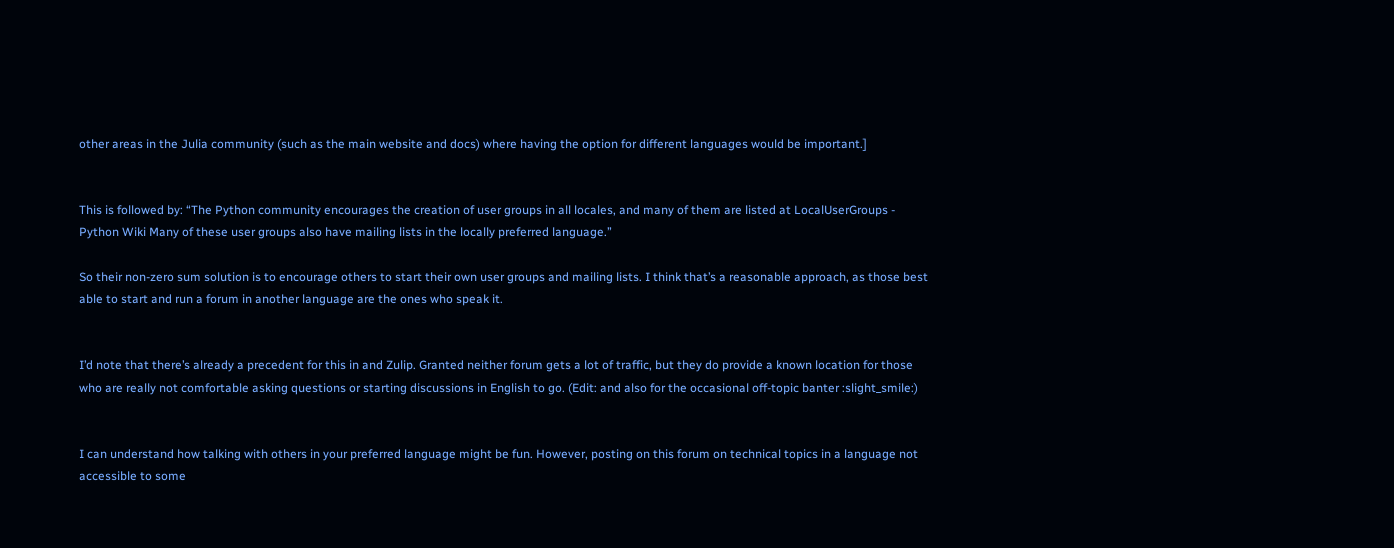other areas in the Julia community (such as the main website and docs) where having the option for different languages would be important.]


This is followed by: “The Python community encourages the creation of user groups in all locales, and many of them are listed at LocalUserGroups - Python Wiki Many of these user groups also have mailing lists in the locally preferred language.”

So their non-zero sum solution is to encourage others to start their own user groups and mailing lists. I think that’s a reasonable approach, as those best able to start and run a forum in another language are the ones who speak it.


I’d note that there’s already a precedent for this in and Zulip. Granted neither forum gets a lot of traffic, but they do provide a known location for those who are really not comfortable asking questions or starting discussions in English to go. (Edit: and also for the occasional off-topic banter :slight_smile:)


I can understand how talking with others in your preferred language might be fun. However, posting on this forum on technical topics in a language not accessible to some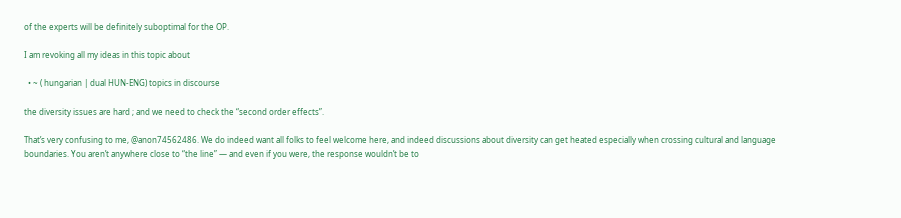of the experts will be definitely suboptimal for the OP.

I am revoking all my ideas in this topic about

  • ~ ( hungarian | dual HUN-ENG) topics in discourse

the diversity issues are hard ; and we need to check the “second order effects”.

That’s very confusing to me, @anon74562486. We do indeed want all folks to feel welcome here, and indeed discussions about diversity can get heated especially when crossing cultural and language boundaries. You aren’t anywhere close to “the line” — and even if you were, the response wouldn’t be to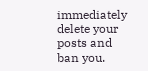immediately delete your posts and ban you.